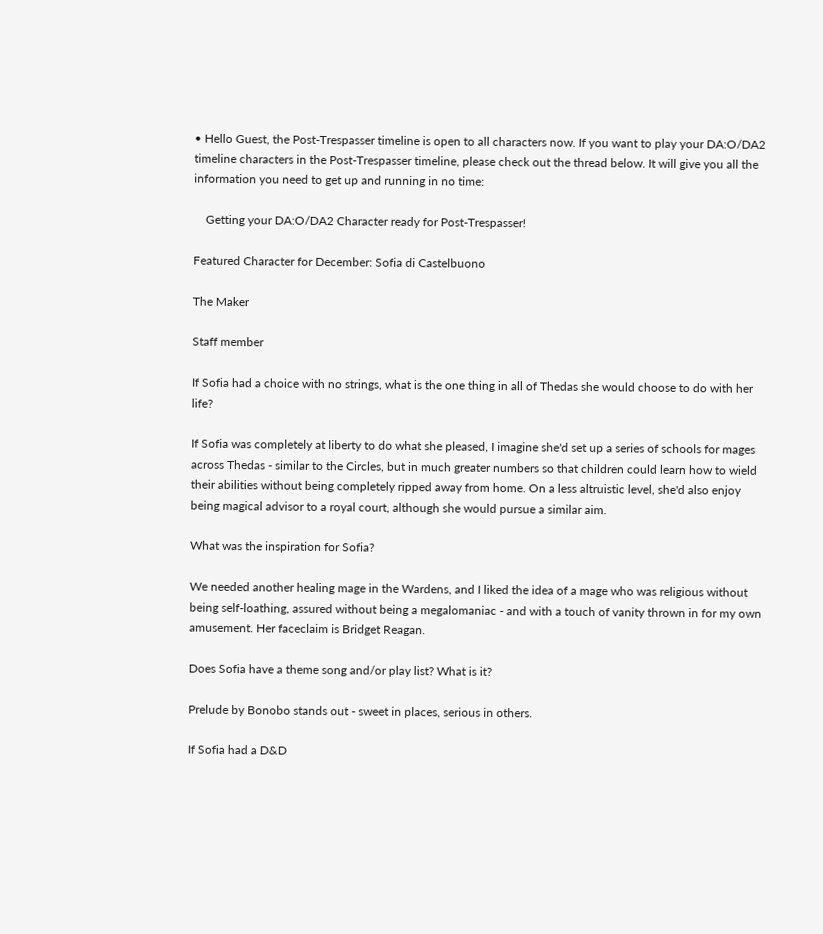• Hello Guest, the Post-Trespasser timeline is open to all characters now. If you want to play your DA:O/DA2 timeline characters in the Post-Trespasser timeline, please check out the thread below. It will give you all the information you need to get up and running in no time:

    Getting your DA:O/DA2 Character ready for Post-Trespasser!

Featured Character for December: Sofia di Castelbuono

The Maker

Staff member

If Sofia had a choice with no strings, what is the one thing in all of Thedas she would choose to do with her life?

If Sofia was completely at liberty to do what she pleased, I imagine she'd set up a series of schools for mages across Thedas - similar to the Circles, but in much greater numbers so that children could learn how to wield their abilities without being completely ripped away from home. On a less altruistic level, she'd also enjoy being magical advisor to a royal court, although she would pursue a similar aim.

What was the inspiration for Sofia?

We needed another healing mage in the Wardens, and I liked the idea of a mage who was religious without being self-loathing, assured without being a megalomaniac - and with a touch of vanity thrown in for my own amusement. Her faceclaim is Bridget Reagan.

Does Sofia have a theme song and/or play list? What is it?

Prelude by Bonobo stands out - sweet in places, serious in others.

If Sofia had a D&D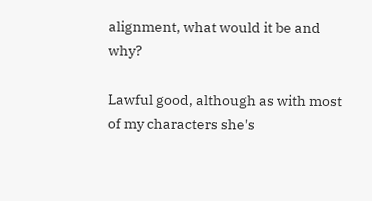alignment, what would it be and why?

Lawful good, although as with most of my characters she's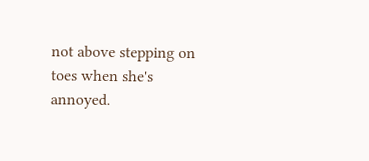not above stepping on toes when she's annoyed.